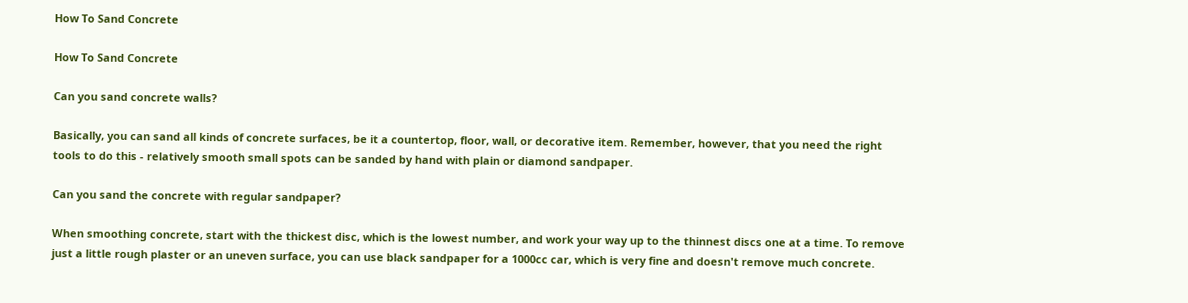How To Sand Concrete

How To Sand Concrete

Can you sand concrete walls?

Basically, you can sand all kinds of concrete surfaces, be it a countertop, floor, wall, or decorative item. Remember, however, that you need the right tools to do this - relatively smooth small spots can be sanded by hand with plain or diamond sandpaper.

Can you sand the concrete with regular sandpaper?

When smoothing concrete, start with the thickest disc, which is the lowest number, and work your way up to the thinnest discs one at a time. To remove just a little rough plaster or an uneven surface, you can use black sandpaper for a 1000cc car, which is very fine and doesn't remove much concrete.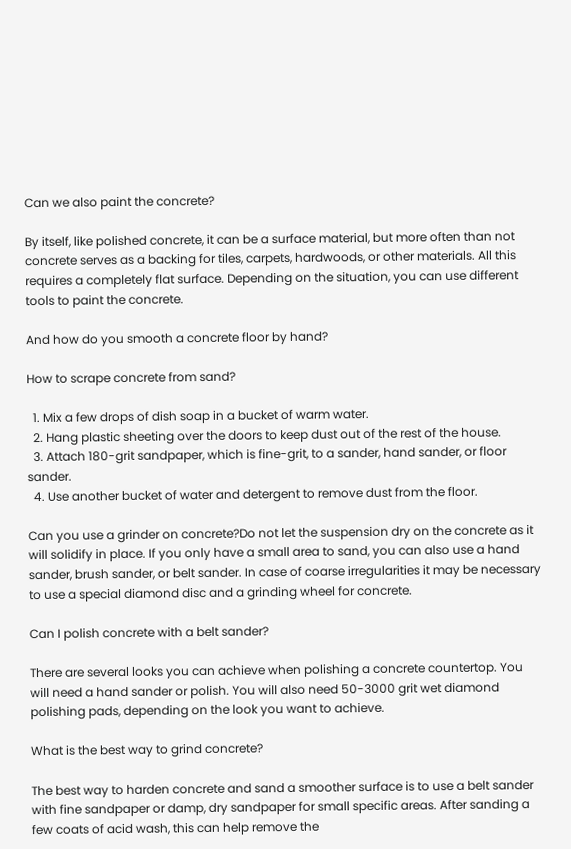Can we also paint the concrete?

By itself, like polished concrete, it can be a surface material, but more often than not concrete serves as a backing for tiles, carpets, hardwoods, or other materials. All this requires a completely flat surface. Depending on the situation, you can use different tools to paint the concrete.

And how do you smooth a concrete floor by hand?

How to scrape concrete from sand?

  1. Mix a few drops of dish soap in a bucket of warm water.
  2. Hang plastic sheeting over the doors to keep dust out of the rest of the house.
  3. Attach 180-grit sandpaper, which is fine-grit, to a sander, hand sander, or floor sander.
  4. Use another bucket of water and detergent to remove dust from the floor.

Can you use a grinder on concrete?Do not let the suspension dry on the concrete as it will solidify in place. If you only have a small area to sand, you can also use a hand sander, brush sander, or belt sander. In case of coarse irregularities it may be necessary to use a special diamond disc and a grinding wheel for concrete.

Can I polish concrete with a belt sander?

There are several looks you can achieve when polishing a concrete countertop. You will need a hand sander or polish. You will also need 50-3000 grit wet diamond polishing pads, depending on the look you want to achieve.

What is the best way to grind concrete?

The best way to harden concrete and sand a smoother surface is to use a belt sander with fine sandpaper or damp, dry sandpaper for small specific areas. After sanding a few coats of acid wash, this can help remove the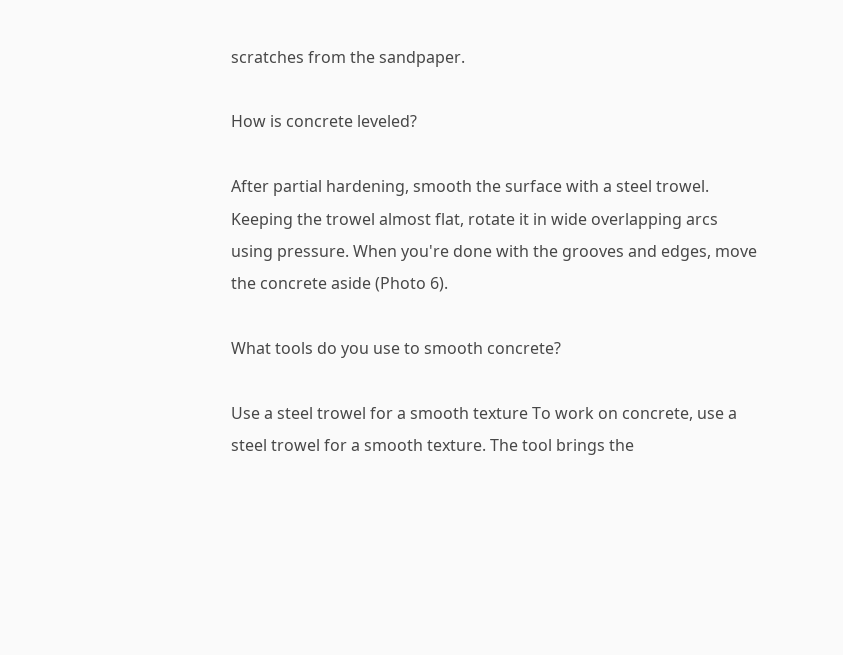scratches from the sandpaper.

How is concrete leveled?

After partial hardening, smooth the surface with a steel trowel. Keeping the trowel almost flat, rotate it in wide overlapping arcs using pressure. When you're done with the grooves and edges, move the concrete aside (Photo 6).

What tools do you use to smooth concrete?

Use a steel trowel for a smooth texture To work on concrete, use a steel trowel for a smooth texture. The tool brings the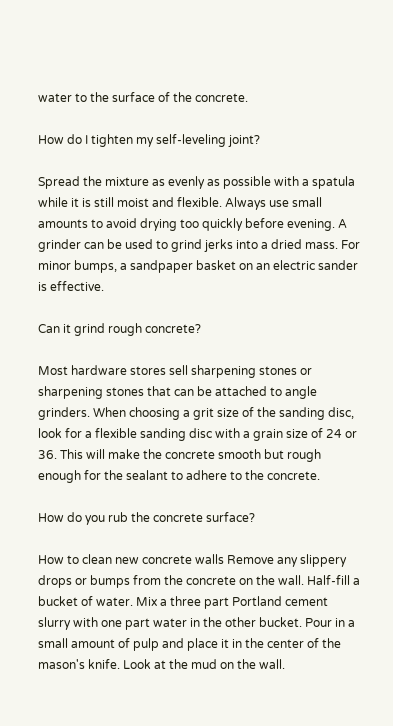water to the surface of the concrete.

How do I tighten my self-leveling joint?

Spread the mixture as evenly as possible with a spatula while it is still moist and flexible. Always use small amounts to avoid drying too quickly before evening. A grinder can be used to grind jerks into a dried mass. For minor bumps, a sandpaper basket on an electric sander is effective.

Can it grind rough concrete?

Most hardware stores sell sharpening stones or sharpening stones that can be attached to angle grinders. When choosing a grit size of the sanding disc, look for a flexible sanding disc with a grain size of 24 or 36. This will make the concrete smooth but rough enough for the sealant to adhere to the concrete.

How do you rub the concrete surface?

How to clean new concrete walls Remove any slippery drops or bumps from the concrete on the wall. Half-fill a bucket of water. Mix a three part Portland cement slurry with one part water in the other bucket. Pour in a small amount of pulp and place it in the center of the mason's knife. Look at the mud on the wall.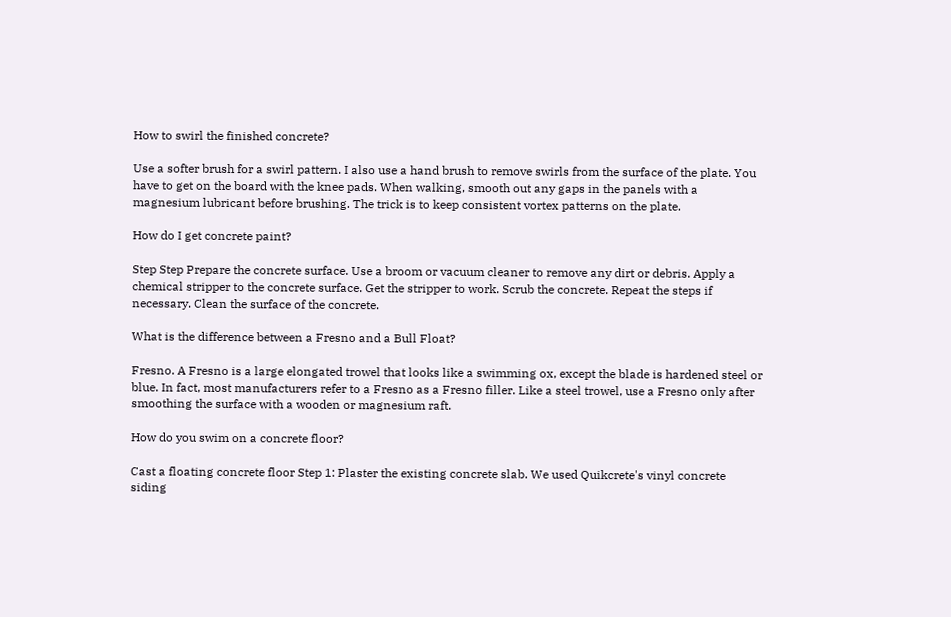How to swirl the finished concrete?

Use a softer brush for a swirl pattern. I also use a hand brush to remove swirls from the surface of the plate. You have to get on the board with the knee pads. When walking, smooth out any gaps in the panels with a magnesium lubricant before brushing. The trick is to keep consistent vortex patterns on the plate.

How do I get concrete paint?

Step Step Prepare the concrete surface. Use a broom or vacuum cleaner to remove any dirt or debris. Apply a chemical stripper to the concrete surface. Get the stripper to work. Scrub the concrete. Repeat the steps if necessary. Clean the surface of the concrete.

What is the difference between a Fresno and a Bull Float?

Fresno. A Fresno is a large elongated trowel that looks like a swimming ox, except the blade is hardened steel or blue. In fact, most manufacturers refer to a Fresno as a Fresno filler. Like a steel trowel, use a Fresno only after smoothing the surface with a wooden or magnesium raft.

How do you swim on a concrete floor?

Cast a floating concrete floor Step 1: Plaster the existing concrete slab. We used Quikcrete's vinyl concrete siding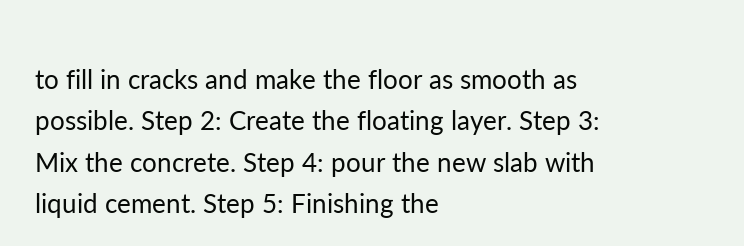to fill in cracks and make the floor as smooth as possible. Step 2: Create the floating layer. Step 3: Mix the concrete. Step 4: pour the new slab with liquid cement. Step 5: Finishing the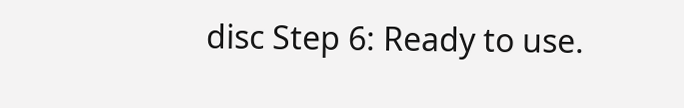disc Step 6: Ready to use.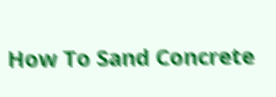How To Sand Concrete